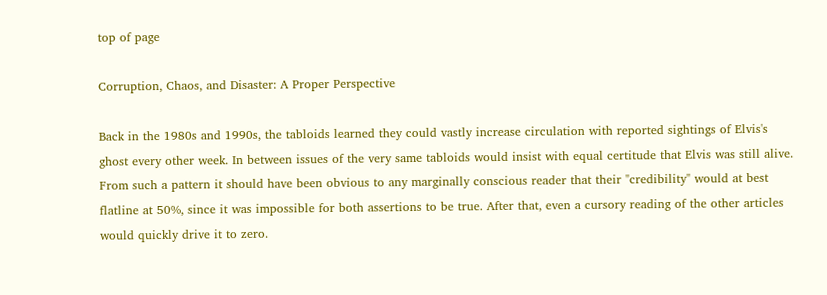top of page

Corruption, Chaos, and Disaster: A Proper Perspective

Back in the 1980s and 1990s, the tabloids learned they could vastly increase circulation with reported sightings of Elvis's ghost every other week. In between issues of the very same tabloids would insist with equal certitude that Elvis was still alive. From such a pattern it should have been obvious to any marginally conscious reader that their "credibility" would at best flatline at 50%, since it was impossible for both assertions to be true. After that, even a cursory reading of the other articles would quickly drive it to zero.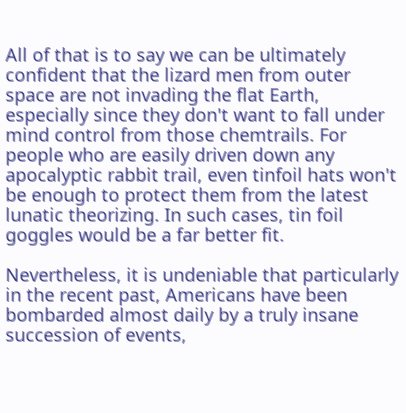All of that is to say we can be ultimately confident that the lizard men from outer space are not invading the flat Earth, especially since they don't want to fall under mind control from those chemtrails. For people who are easily driven down any apocalyptic rabbit trail, even tinfoil hats won't be enough to protect them from the latest lunatic theorizing. In such cases, tin foil goggles would be a far better fit.

Nevertheless, it is undeniable that particularly in the recent past, Americans have been bombarded almost daily by a truly insane succession of events,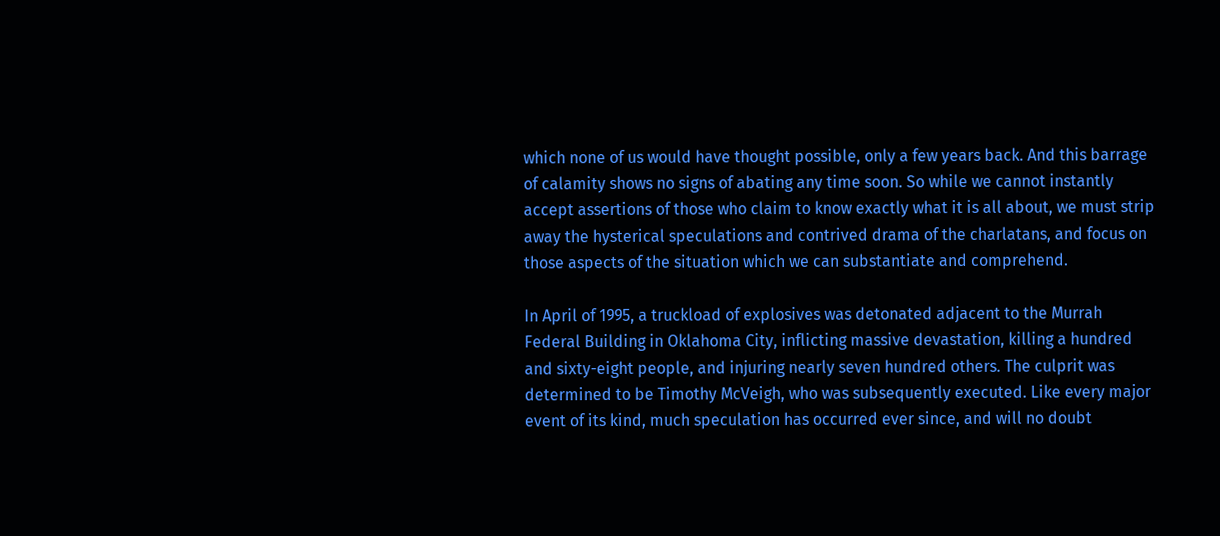which none of us would have thought possible, only a few years back. And this barrage of calamity shows no signs of abating any time soon. So while we cannot instantly accept assertions of those who claim to know exactly what it is all about, we must strip away the hysterical speculations and contrived drama of the charlatans, and focus on those aspects of the situation which we can substantiate and comprehend.

In April of 1995, a truckload of explosives was detonated adjacent to the Murrah Federal Building in Oklahoma City, inflicting massive devastation, killing a hundred and sixty-eight people, and injuring nearly seven hundred others. The culprit was determined to be Timothy McVeigh, who was subsequently executed. Like every major event of its kind, much speculation has occurred ever since, and will no doubt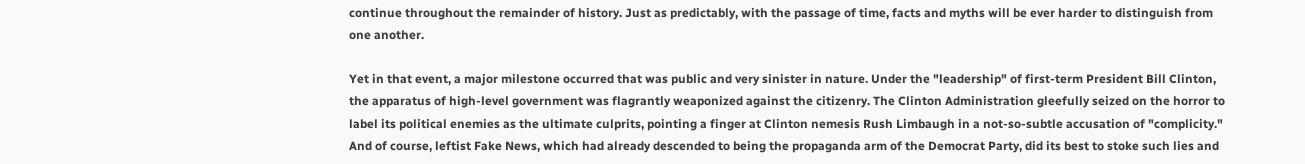continue throughout the remainder of history. Just as predictably, with the passage of time, facts and myths will be ever harder to distinguish from one another.

Yet in that event, a major milestone occurred that was public and very sinister in nature. Under the "leadership" of first-term President Bill Clinton, the apparatus of high-level government was flagrantly weaponized against the citizenry. The Clinton Administration gleefully seized on the horror to label its political enemies as the ultimate culprits, pointing a finger at Clinton nemesis Rush Limbaugh in a not-so-subtle accusation of "complicity." And of course, leftist Fake News, which had already descended to being the propaganda arm of the Democrat Party, did its best to stoke such lies and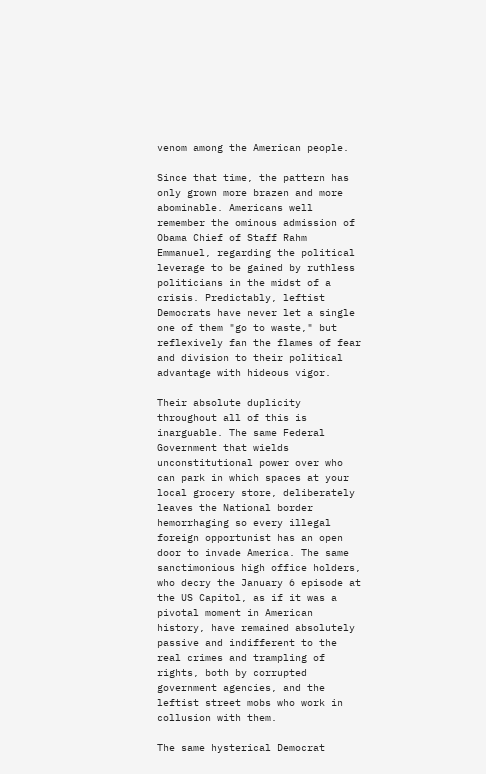venom among the American people.

Since that time, the pattern has only grown more brazen and more abominable. Americans well remember the ominous admission of Obama Chief of Staff Rahm Emmanuel, regarding the political leverage to be gained by ruthless politicians in the midst of a crisis. Predictably, leftist Democrats have never let a single one of them "go to waste," but reflexively fan the flames of fear and division to their political advantage with hideous vigor.

Their absolute duplicity throughout all of this is inarguable. The same Federal Government that wields unconstitutional power over who can park in which spaces at your local grocery store, deliberately leaves the National border hemorrhaging so every illegal foreign opportunist has an open door to invade America. The same sanctimonious high office holders, who decry the January 6 episode at the US Capitol, as if it was a pivotal moment in American history, have remained absolutely passive and indifferent to the real crimes and trampling of rights, both by corrupted government agencies, and the leftist street mobs who work in collusion with them.

The same hysterical Democrat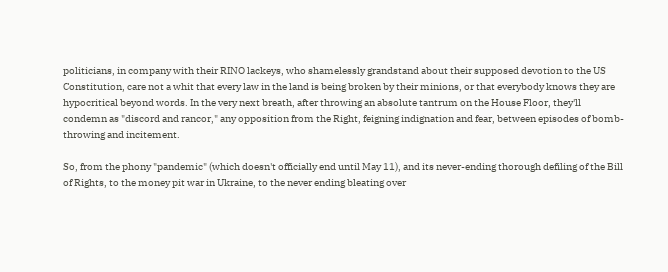politicians, in company with their RINO lackeys, who shamelessly grandstand about their supposed devotion to the US Constitution, care not a whit that every law in the land is being broken by their minions, or that everybody knows they are hypocritical beyond words. In the very next breath, after throwing an absolute tantrum on the House Floor, they'll condemn as "discord and rancor," any opposition from the Right, feigning indignation and fear, between episodes of bomb-throwing and incitement.

So, from the phony "pandemic" (which doesn't officially end until May 11), and its never-ending thorough defiling of the Bill of Rights, to the money pit war in Ukraine, to the never ending bleating over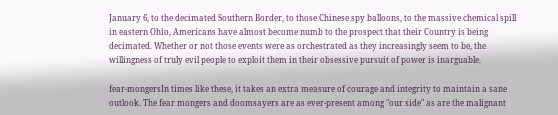January 6, to the decimated Southern Border, to those Chinese spy balloons, to the massive chemical spill in eastern Ohio, Americans have almost become numb to the prospect that their Country is being decimated. Whether or not those events were as orchestrated as they increasingly seem to be, the willingness of truly evil people to exploit them in their obsessive pursuit of power is inarguable.

fear-mongersIn times like these, it takes an extra measure of courage and integrity to maintain a sane outlook. The fear mongers and doomsayers are as ever-present among "our side" as are the malignant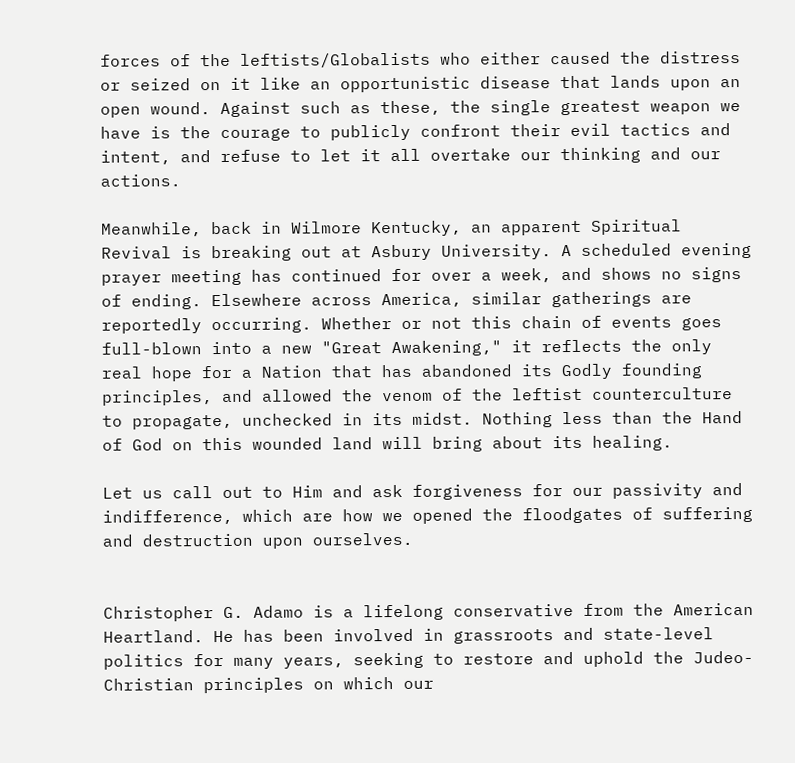forces of the leftists/Globalists who either caused the distress or seized on it like an opportunistic disease that lands upon an open wound. Against such as these, the single greatest weapon we have is the courage to publicly confront their evil tactics and intent, and refuse to let it all overtake our thinking and our actions.

Meanwhile, back in Wilmore Kentucky, an apparent Spiritual Revival is breaking out at Asbury University. A scheduled evening prayer meeting has continued for over a week, and shows no signs of ending. Elsewhere across America, similar gatherings are reportedly occurring. Whether or not this chain of events goes full-blown into a new "Great Awakening," it reflects the only real hope for a Nation that has abandoned its Godly founding principles, and allowed the venom of the leftist counterculture to propagate, unchecked in its midst. Nothing less than the Hand of God on this wounded land will bring about its healing.

Let us call out to Him and ask forgiveness for our passivity and indifference, which are how we opened the floodgates of suffering and destruction upon ourselves.


Christopher G. Adamo is a lifelong conservative from the American Heartland. He has been involved in grassroots and state-level politics for many years, seeking to restore and uphold the Judeo-Christian principles on which our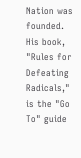Nation was founded. His book, "Rules for Defeating Radicals," is the "Go To" guide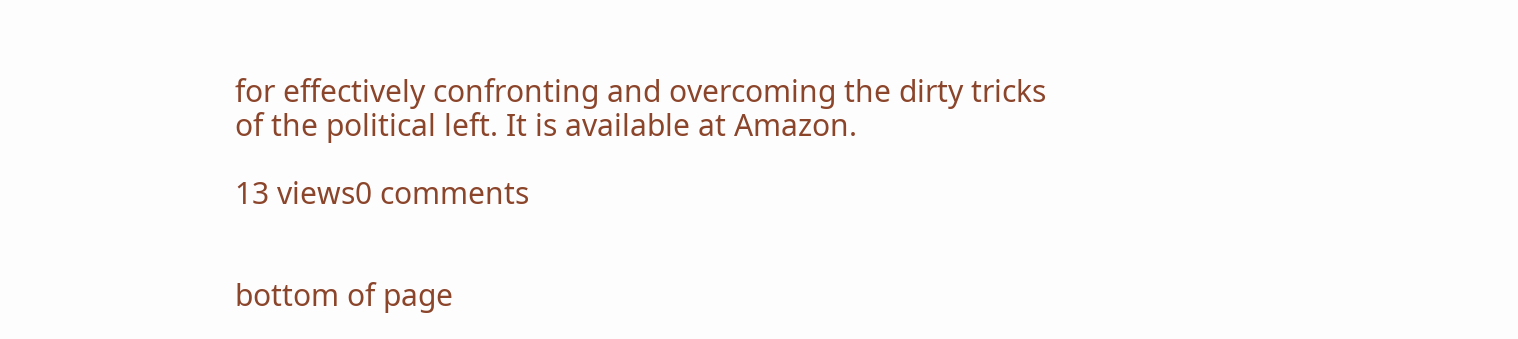for effectively confronting and overcoming the dirty tricks of the political left. It is available at Amazon.

13 views0 comments


bottom of page